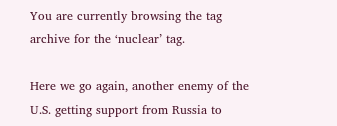You are currently browsing the tag archive for the ‘nuclear’ tag.

Here we go again, another enemy of the U.S. getting support from Russia to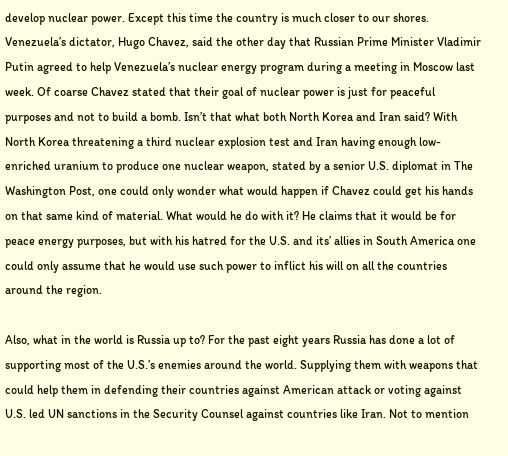develop nuclear power. Except this time the country is much closer to our shores. Venezuela’s dictator, Hugo Chavez, said the other day that Russian Prime Minister Vladimir Putin agreed to help Venezuela’s nuclear energy program during a meeting in Moscow last week. Of coarse Chavez stated that their goal of nuclear power is just for peaceful purposes and not to build a bomb. Isn’t that what both North Korea and Iran said? With North Korea threatening a third nuclear explosion test and Iran having enough low-enriched uranium to produce one nuclear weapon, stated by a senior U.S. diplomat in The Washington Post, one could only wonder what would happen if Chavez could get his hands on that same kind of material. What would he do with it? He claims that it would be for peace energy purposes, but with his hatred for the U.S. and its’ allies in South America one could only assume that he would use such power to inflict his will on all the countries around the region.

Also, what in the world is Russia up to? For the past eight years Russia has done a lot of supporting most of the U.S.’s enemies around the world. Supplying them with weapons that could help them in defending their countries against American attack or voting against U.S. led UN sanctions in the Security Counsel against countries like Iran. Not to mention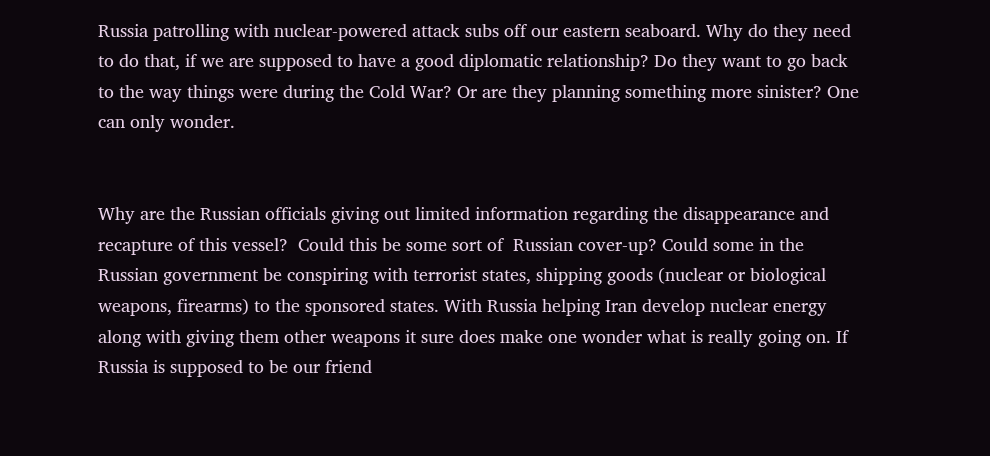Russia patrolling with nuclear-powered attack subs off our eastern seaboard. Why do they need to do that, if we are supposed to have a good diplomatic relationship? Do they want to go back to the way things were during the Cold War? Or are they planning something more sinister? One can only wonder.


Why are the Russian officials giving out limited information regarding the disappearance and recapture of this vessel?  Could this be some sort of  Russian cover-up? Could some in the Russian government be conspiring with terrorist states, shipping goods (nuclear or biological weapons, firearms) to the sponsored states. With Russia helping Iran develop nuclear energy along with giving them other weapons it sure does make one wonder what is really going on. If Russia is supposed to be our friend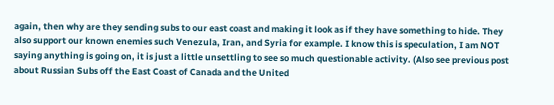again, then why are they sending subs to our east coast and making it look as if they have something to hide. They also support our known enemies such Venezula, Iran, and Syria for example. I know this is speculation, I am NOT saying anything is going on, it is just a little unsettling to see so much questionable activity. (Also see previous post about Russian Subs off the East Coast of Canada and the United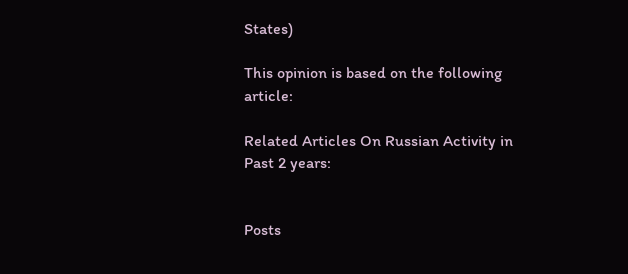States)

This opinion is based on the following article:

Related Articles On Russian Activity in Past 2 years:


Posts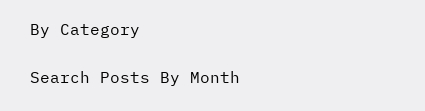By Category

Search Posts By Month